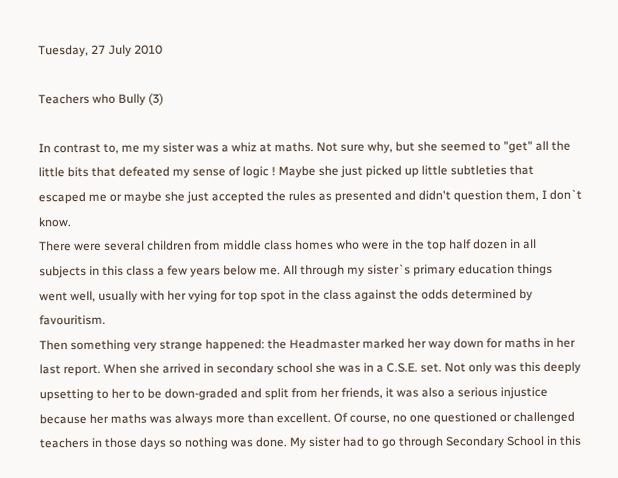Tuesday, 27 July 2010

Teachers who Bully (3)

In contrast to, me my sister was a whiz at maths. Not sure why, but she seemed to "get" all the little bits that defeated my sense of logic ! Maybe she just picked up little subtleties that escaped me or maybe she just accepted the rules as presented and didn't question them, I don`t know.
There were several children from middle class homes who were in the top half dozen in all subjects in this class a few years below me. All through my sister`s primary education things went well, usually with her vying for top spot in the class against the odds determined by favouritism.
Then something very strange happened: the Headmaster marked her way down for maths in her last report. When she arrived in secondary school she was in a C.S.E. set. Not only was this deeply upsetting to her to be down-graded and split from her friends, it was also a serious injustice because her maths was always more than excellent. Of course, no one questioned or challenged teachers in those days so nothing was done. My sister had to go through Secondary School in this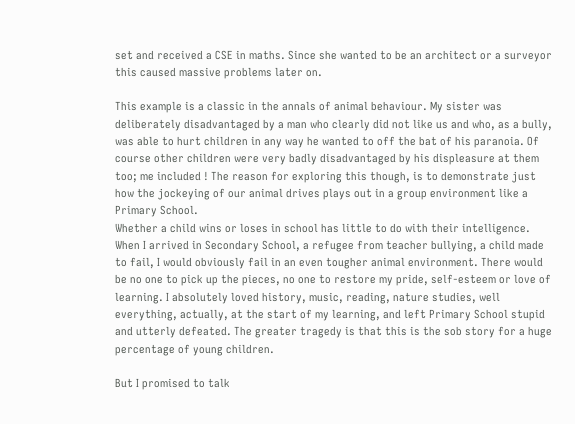set and received a CSE in maths. Since she wanted to be an architect or a surveyor this caused massive problems later on.

This example is a classic in the annals of animal behaviour. My sister was deliberately disadvantaged by a man who clearly did not like us and who, as a bully, was able to hurt children in any way he wanted to off the bat of his paranoia. Of course other children were very badly disadvantaged by his displeasure at them too; me included ! The reason for exploring this though, is to demonstrate just how the jockeying of our animal drives plays out in a group environment like a Primary School.
Whether a child wins or loses in school has little to do with their intelligence. When I arrived in Secondary School, a refugee from teacher bullying, a child made to fail, I would obviously fail in an even tougher animal environment. There would be no one to pick up the pieces, no one to restore my pride, self-esteem or love of learning. I absolutely loved history, music, reading, nature studies, well everything, actually, at the start of my learning, and left Primary School stupid and utterly defeated. The greater tragedy is that this is the sob story for a huge percentage of young children.

But I promised to talk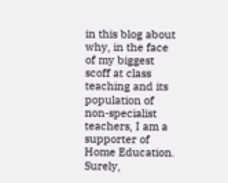in this blog about why, in the face of my biggest scoff at class teaching and its population of non-specialist teachers, I am a supporter of Home Education. Surely,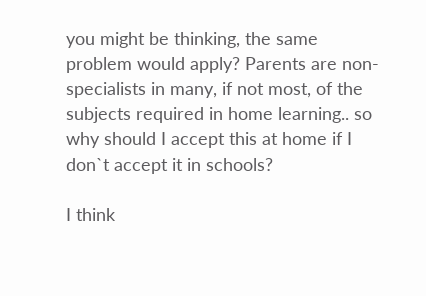you might be thinking, the same problem would apply? Parents are non-specialists in many, if not most, of the subjects required in home learning.. so why should I accept this at home if I don`t accept it in schools?

I think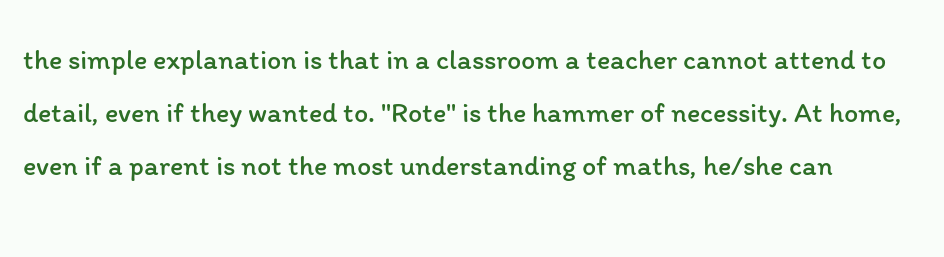the simple explanation is that in a classroom a teacher cannot attend to detail, even if they wanted to. "Rote" is the hammer of necessity. At home, even if a parent is not the most understanding of maths, he/she can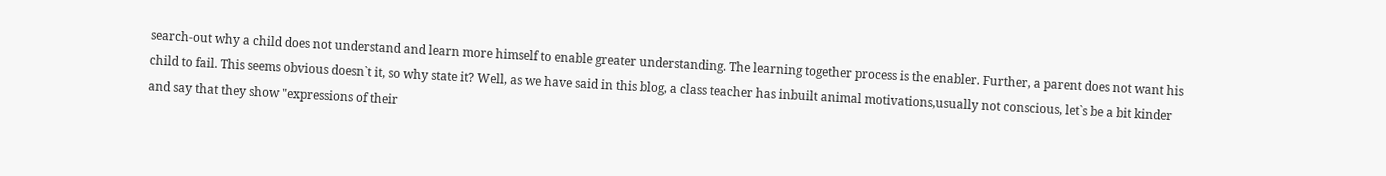search-out why a child does not understand and learn more himself to enable greater understanding. The learning together process is the enabler. Further, a parent does not want his child to fail. This seems obvious doesn`t it, so why state it? Well, as we have said in this blog, a class teacher has inbuilt animal motivations,usually not conscious, let`s be a bit kinder and say that they show "expressions of their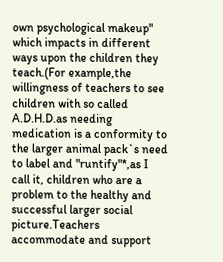own psychological makeup" which impacts in different ways upon the children they teach.(For example,the willingness of teachers to see children with so called A.D.H.D.as needing medication is a conformity to the larger animal pack`s need to label and "runtify"*,as I call it, children who are a problem to the healthy and successful larger social picture.Teachers accommodate and support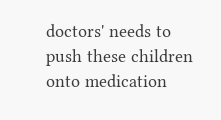doctors' needs to push these children onto medication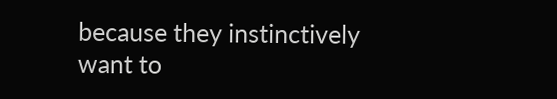because they instinctively want to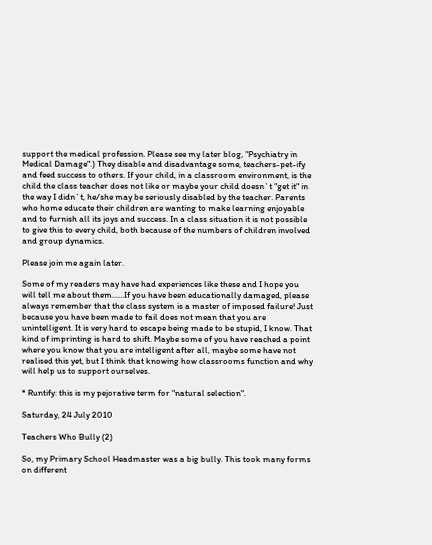support the medical profession. Please see my later blog, "Psychiatry in Medical Damage".) They disable and disadvantage some, teachers-pet-ify and feed success to others. If your child, in a classroom environment, is the child the class teacher does not like or maybe your child doesn`t "get it" in the way I didn`t, he/she may be seriously disabled by the teacher. Parents who home educate their children are wanting to make learning enjoyable and to furnish all its joys and success. In a class situation it is not possible to give this to every child, both because of the numbers of children involved and group dynamics.

Please join me again later.

Some of my readers may have had experiences like these and I hope you will tell me about them......If you have been educationally damaged, please always remember that the class system is a master of imposed failure! Just because you have been made to fail does not mean that you are unintelligent. It is very hard to escape being made to be stupid, I know. That kind of imprinting is hard to shift. Maybe some of you have reached a point where you know that you are intelligent after all, maybe some have not realised this yet, but I think that knowing how classrooms function and why will help us to support ourselves.

* Runtify: this is my pejorative term for "natural selection".

Saturday, 24 July 2010

Teachers Who Bully (2)

So, my Primary School Headmaster was a big bully. This took many forms on different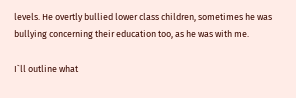levels. He overtly bullied lower class children, sometimes he was bullying concerning their education too, as he was with me.

I`ll outline what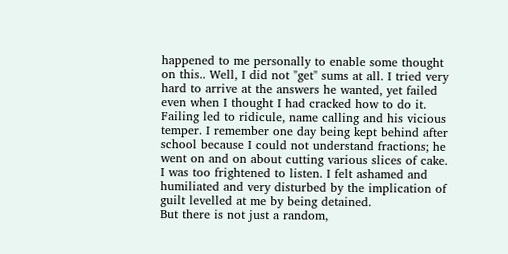happened to me personally to enable some thought on this.. Well, I did not "get" sums at all. I tried very hard to arrive at the answers he wanted, yet failed even when I thought I had cracked how to do it. Failing led to ridicule, name calling and his vicious temper. I remember one day being kept behind after school because I could not understand fractions; he went on and on about cutting various slices of cake. I was too frightened to listen. I felt ashamed and humiliated and very disturbed by the implication of guilt levelled at me by being detained.
But there is not just a random,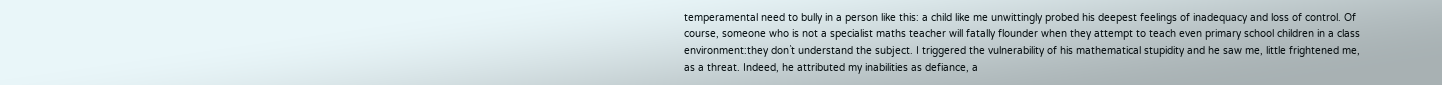temperamental need to bully in a person like this: a child like me unwittingly probed his deepest feelings of inadequacy and loss of control. Of course, someone who is not a specialist maths teacher will fatally flounder when they attempt to teach even primary school children in a class environment:they don`t understand the subject. I triggered the vulnerability of his mathematical stupidity and he saw me, little frightened me, as a threat. Indeed, he attributed my inabilities as defiance, a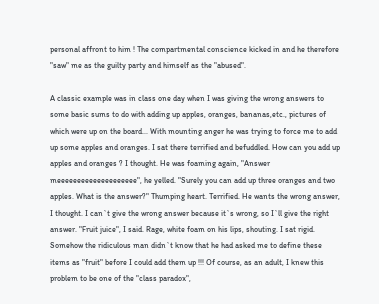personal affront to him ! The compartmental conscience kicked in and he therefore "saw" me as the guilty party and himself as the "abused".

A classic example was in class one day when I was giving the wrong answers to some basic sums to do with adding up apples, oranges, bananas,etc., pictures of which were up on the board... With mounting anger he was trying to force me to add up some apples and oranges. I sat there terrified and befuddled. How can you add up apples and oranges ? I thought. He was foaming again, "Answer meeeeeeeeeeeeeeeeeeee", he yelled. "Surely you can add up three oranges and two apples. What is the answer?" Thumping heart. Terrified. He wants the wrong answer, I thought. I can`t give the wrong answer because it`s wrong, so I`ll give the right answer. "Fruit juice", I said. Rage, white foam on his lips, shouting. I sat rigid. Somehow the ridiculous man didn`t know that he had asked me to define these items as "fruit" before I could add them up !!! Of course, as an adult, I knew this problem to be one of the "class paradox",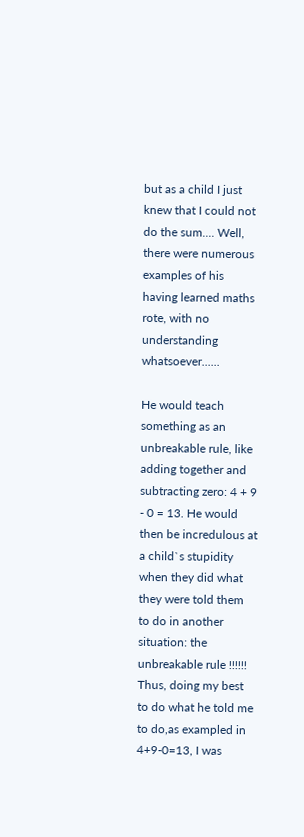but as a child I just knew that I could not do the sum.... Well, there were numerous examples of his having learned maths rote, with no understanding whatsoever......

He would teach something as an unbreakable rule, like adding together and subtracting zero: 4 + 9 - 0 = 13. He would then be incredulous at a child`s stupidity when they did what they were told them to do in another situation: the unbreakable rule !!!!!! Thus, doing my best to do what he told me to do,as exampled in 4+9-0=13, I was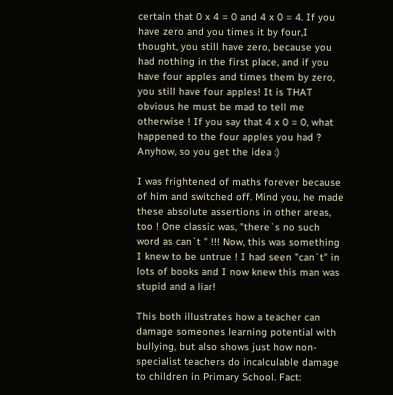certain that 0 x 4 = 0 and 4 x 0 = 4. If you have zero and you times it by four,I thought, you still have zero, because you had nothing in the first place, and if you have four apples and times them by zero, you still have four apples! It is THAT obvious he must be mad to tell me otherwise ! If you say that 4 x 0 = 0, what happened to the four apples you had ? Anyhow, so you get the idea :)

I was frightened of maths forever because of him and switched off. Mind you, he made these absolute assertions in other areas, too ! One classic was, "there`s no such word as can`t " !!! Now, this was something I knew to be untrue ! I had seen "can`t" in lots of books and I now knew this man was stupid and a liar!

This both illustrates how a teacher can damage someones learning potential with bullying, but also shows just how non-specialist teachers do incalculable damage to children in Primary School. Fact: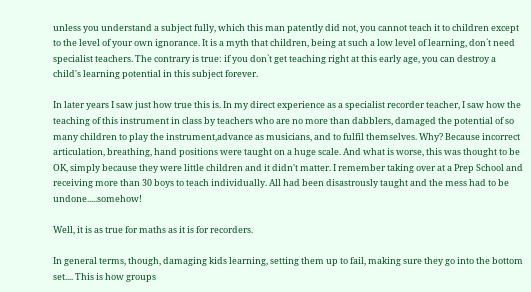unless you understand a subject fully, which this man patently did not, you cannot teach it to children except to the level of your own ignorance. It is a myth that children, being at such a low level of learning, don`t need specialist teachers. The contrary is true: if you don`t get teaching right at this early age, you can destroy a child's learning potential in this subject forever.

In later years I saw just how true this is. In my direct experience as a specialist recorder teacher, I saw how the teaching of this instrument in class by teachers who are no more than dabblers, damaged the potential of so many children to play the instrument,advance as musicians, and to fulfil themselves. Why? Because incorrect articulation, breathing, hand positions were taught on a huge scale. And what is worse, this was thought to be OK, simply because they were little children and it didn't matter. I remember taking over at a Prep School and receiving more than 30 boys to teach individually. All had been disastrously taught and the mess had to be undone.....somehow!

Well, it is as true for maths as it is for recorders.

In general terms, though, damaging kids learning, setting them up to fail, making sure they go into the bottom set.... This is how groups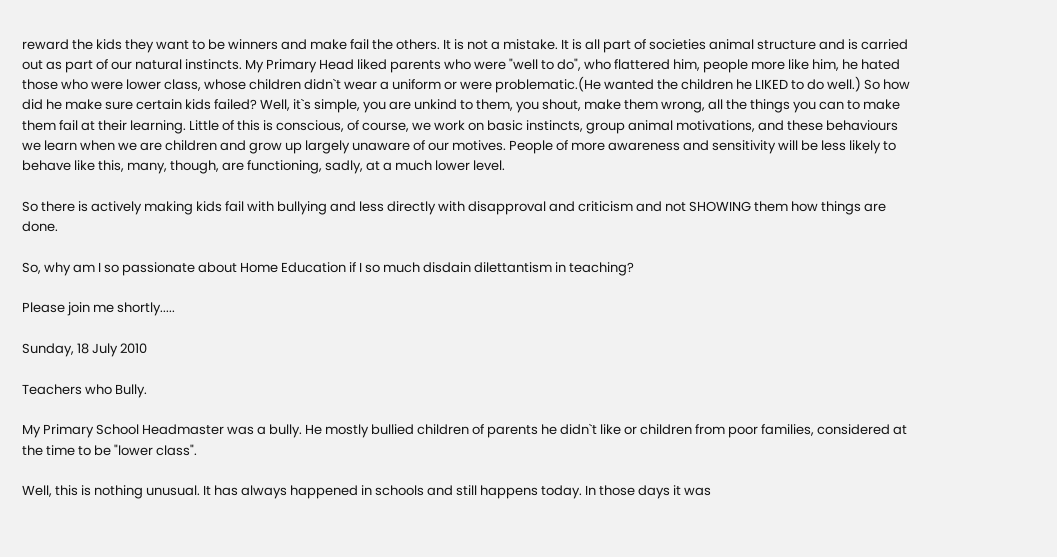reward the kids they want to be winners and make fail the others. It is not a mistake. It is all part of societies animal structure and is carried out as part of our natural instincts. My Primary Head liked parents who were "well to do", who flattered him, people more like him, he hated those who were lower class, whose children didn`t wear a uniform or were problematic.(He wanted the children he LIKED to do well.) So how did he make sure certain kids failed? Well, it`s simple, you are unkind to them, you shout, make them wrong, all the things you can to make them fail at their learning. Little of this is conscious, of course, we work on basic instincts, group animal motivations, and these behaviours we learn when we are children and grow up largely unaware of our motives. People of more awareness and sensitivity will be less likely to behave like this, many, though, are functioning, sadly, at a much lower level.

So there is actively making kids fail with bullying and less directly with disapproval and criticism and not SHOWING them how things are done.

So, why am I so passionate about Home Education if I so much disdain dilettantism in teaching?

Please join me shortly.....

Sunday, 18 July 2010

Teachers who Bully.

My Primary School Headmaster was a bully. He mostly bullied children of parents he didn`t like or children from poor families, considered at the time to be "lower class".

Well, this is nothing unusual. It has always happened in schools and still happens today. In those days it was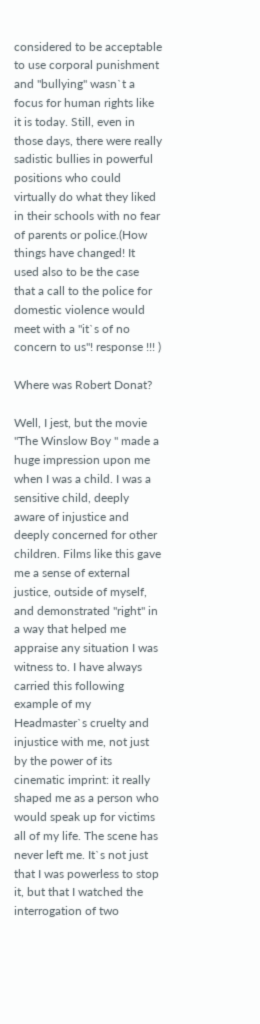considered to be acceptable to use corporal punishment and "bullying" wasn`t a focus for human rights like it is today. Still, even in those days, there were really sadistic bullies in powerful positions who could virtually do what they liked in their schools with no fear of parents or police.(How things have changed! It used also to be the case that a call to the police for domestic violence would meet with a "it`s of no concern to us"! response !!! )

Where was Robert Donat?

Well, I jest, but the movie "The Winslow Boy " made a huge impression upon me when I was a child. I was a sensitive child, deeply aware of injustice and deeply concerned for other children. Films like this gave me a sense of external justice, outside of myself, and demonstrated "right" in a way that helped me appraise any situation I was witness to. I have always carried this following example of my Headmaster`s cruelty and injustice with me, not just by the power of its cinematic imprint: it really shaped me as a person who would speak up for victims all of my life. The scene has never left me. It`s not just that I was powerless to stop it, but that I watched the interrogation of two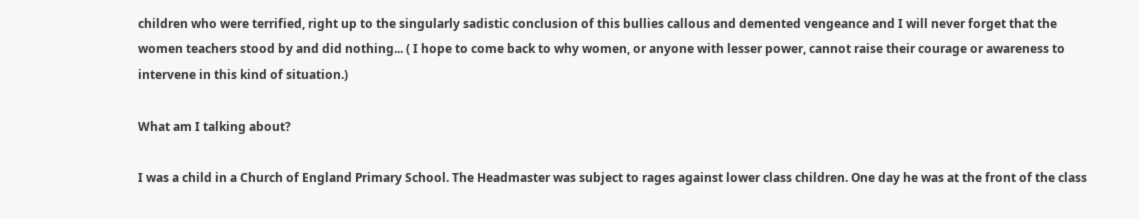children who were terrified, right up to the singularly sadistic conclusion of this bullies callous and demented vengeance and I will never forget that the women teachers stood by and did nothing... ( I hope to come back to why women, or anyone with lesser power, cannot raise their courage or awareness to intervene in this kind of situation.)

What am I talking about?

I was a child in a Church of England Primary School. The Headmaster was subject to rages against lower class children. One day he was at the front of the class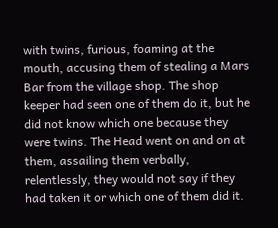with twins, furious, foaming at the mouth, accusing them of stealing a Mars Bar from the village shop. The shop keeper had seen one of them do it, but he did not know which one because they were twins. The Head went on and on at them, assailing them verbally, relentlessly, they would not say if they had taken it or which one of them did it.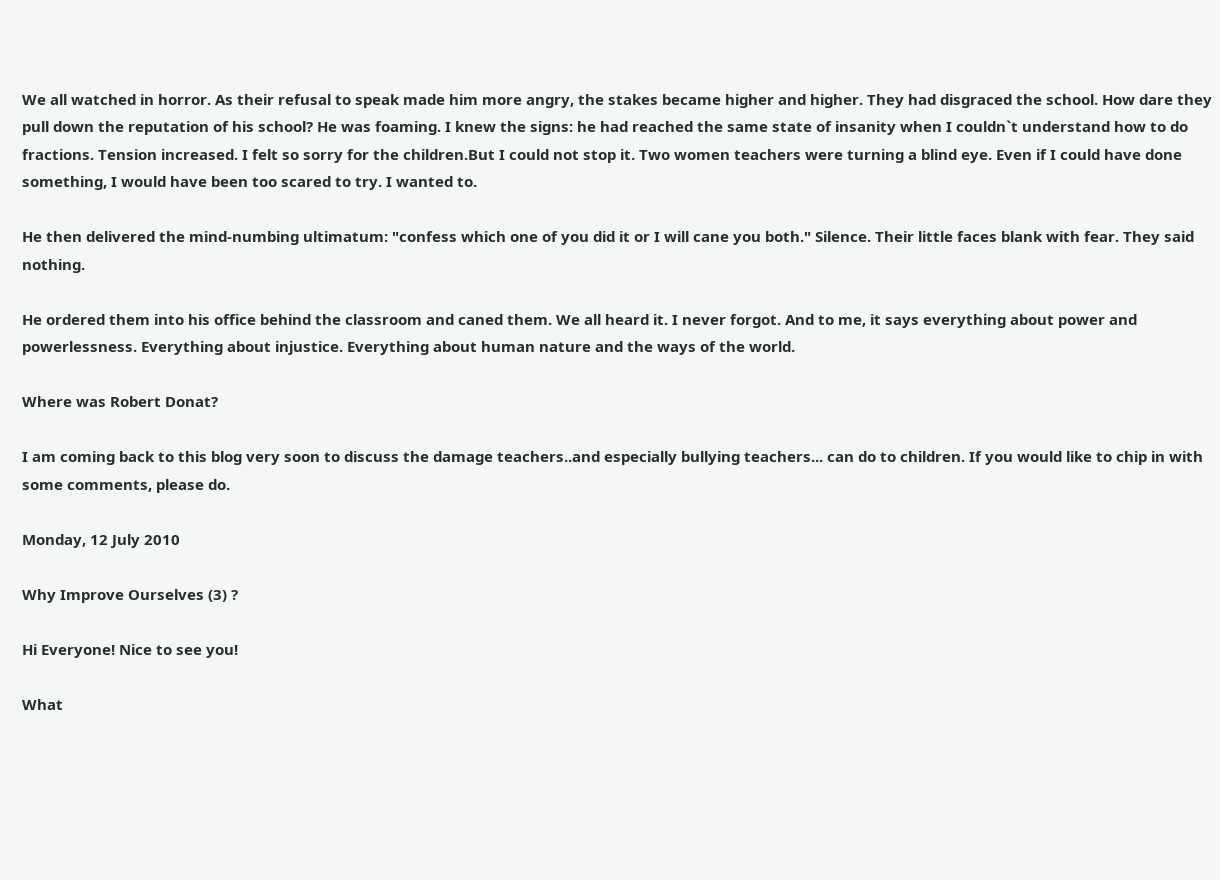We all watched in horror. As their refusal to speak made him more angry, the stakes became higher and higher. They had disgraced the school. How dare they pull down the reputation of his school? He was foaming. I knew the signs: he had reached the same state of insanity when I couldn`t understand how to do fractions. Tension increased. I felt so sorry for the children.But I could not stop it. Two women teachers were turning a blind eye. Even if I could have done something, I would have been too scared to try. I wanted to.

He then delivered the mind-numbing ultimatum: "confess which one of you did it or I will cane you both." Silence. Their little faces blank with fear. They said nothing.

He ordered them into his office behind the classroom and caned them. We all heard it. I never forgot. And to me, it says everything about power and powerlessness. Everything about injustice. Everything about human nature and the ways of the world.

Where was Robert Donat?

I am coming back to this blog very soon to discuss the damage teachers..and especially bullying teachers... can do to children. If you would like to chip in with some comments, please do.

Monday, 12 July 2010

Why Improve Ourselves (3) ?

Hi Everyone! Nice to see you!

What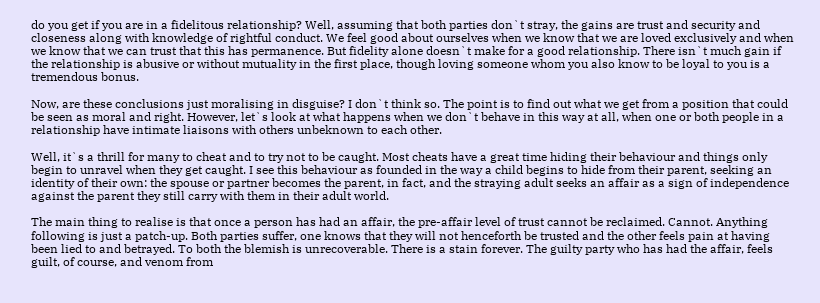do you get if you are in a fidelitous relationship? Well, assuming that both parties don`t stray, the gains are trust and security and closeness along with knowledge of rightful conduct. We feel good about ourselves when we know that we are loved exclusively and when we know that we can trust that this has permanence. But fidelity alone doesn`t make for a good relationship. There isn`t much gain if the relationship is abusive or without mutuality in the first place, though loving someone whom you also know to be loyal to you is a tremendous bonus.

Now, are these conclusions just moralising in disguise? I don`t think so. The point is to find out what we get from a position that could be seen as moral and right. However, let`s look at what happens when we don`t behave in this way at all, when one or both people in a relationship have intimate liaisons with others unbeknown to each other.

Well, it`s a thrill for many to cheat and to try not to be caught. Most cheats have a great time hiding their behaviour and things only begin to unravel when they get caught. I see this behaviour as founded in the way a child begins to hide from their parent, seeking an identity of their own: the spouse or partner becomes the parent, in fact, and the straying adult seeks an affair as a sign of independence against the parent they still carry with them in their adult world.

The main thing to realise is that once a person has had an affair, the pre-affair level of trust cannot be reclaimed. Cannot. Anything following is just a patch-up. Both parties suffer, one knows that they will not henceforth be trusted and the other feels pain at having been lied to and betrayed. To both the blemish is unrecoverable. There is a stain forever. The guilty party who has had the affair, feels guilt, of course, and venom from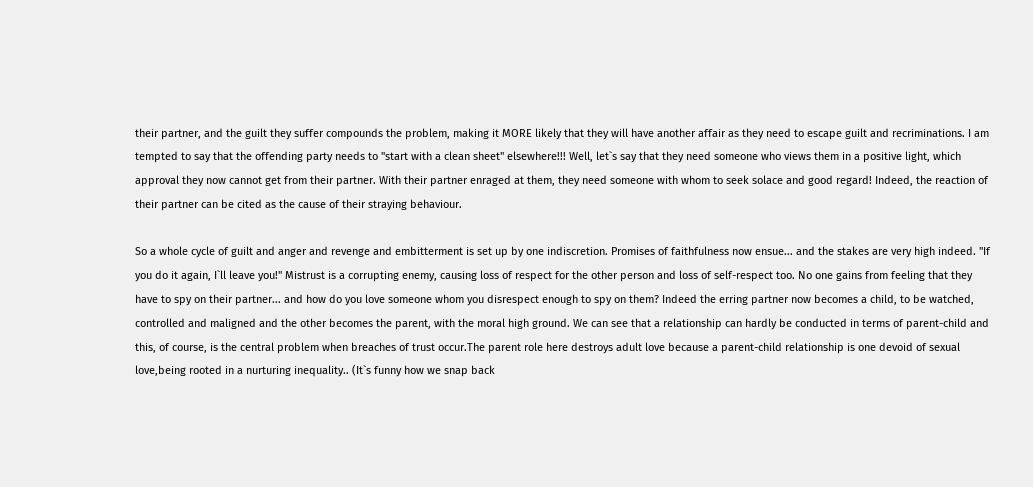their partner, and the guilt they suffer compounds the problem, making it MORE likely that they will have another affair as they need to escape guilt and recriminations. I am tempted to say that the offending party needs to "start with a clean sheet" elsewhere!!! Well, let`s say that they need someone who views them in a positive light, which approval they now cannot get from their partner. With their partner enraged at them, they need someone with whom to seek solace and good regard! Indeed, the reaction of their partner can be cited as the cause of their straying behaviour.

So a whole cycle of guilt and anger and revenge and embitterment is set up by one indiscretion. Promises of faithfulness now ensue... and the stakes are very high indeed. "If you do it again, I`ll leave you!" Mistrust is a corrupting enemy, causing loss of respect for the other person and loss of self-respect too. No one gains from feeling that they have to spy on their partner... and how do you love someone whom you disrespect enough to spy on them? Indeed the erring partner now becomes a child, to be watched, controlled and maligned and the other becomes the parent, with the moral high ground. We can see that a relationship can hardly be conducted in terms of parent-child and this, of course, is the central problem when breaches of trust occur.The parent role here destroys adult love because a parent-child relationship is one devoid of sexual love,being rooted in a nurturing inequality.. (It`s funny how we snap back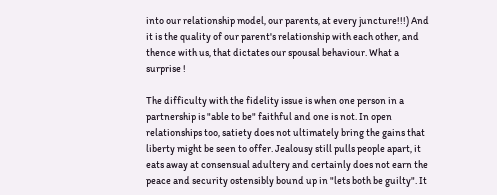into our relationship model, our parents, at every juncture!!!) And it is the quality of our parent's relationship with each other, and thence with us, that dictates our spousal behaviour. What a surprise !

The difficulty with the fidelity issue is when one person in a partnership is "able to be" faithful and one is not. In open relationships too, satiety does not ultimately bring the gains that liberty might be seen to offer. Jealousy still pulls people apart, it eats away at consensual adultery and certainly does not earn the peace and security ostensibly bound up in "lets both be guilty". It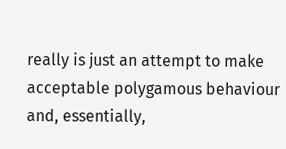really is just an attempt to make acceptable polygamous behaviour and, essentially,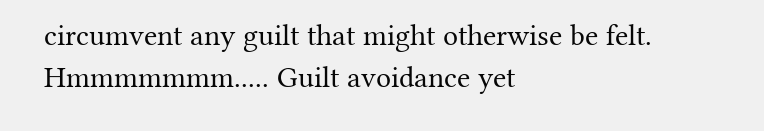circumvent any guilt that might otherwise be felt. Hmmmmmmm..... Guilt avoidance yet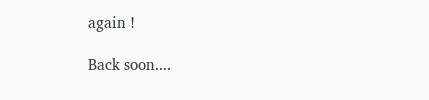again !

Back soon....